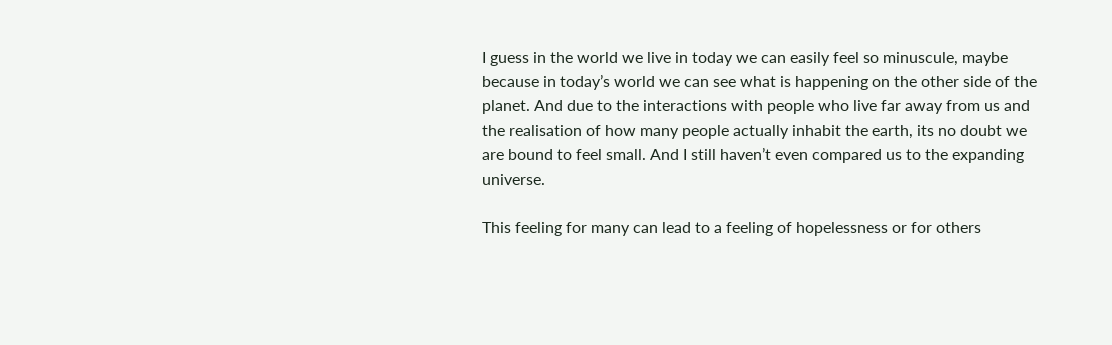I guess in the world we live in today we can easily feel so minuscule, maybe because in today’s world we can see what is happening on the other side of the planet. And due to the interactions with people who live far away from us and the realisation of how many people actually inhabit the earth, its no doubt we are bound to feel small. And I still haven’t even compared us to the expanding universe.

This feeling for many can lead to a feeling of hopelessness or for others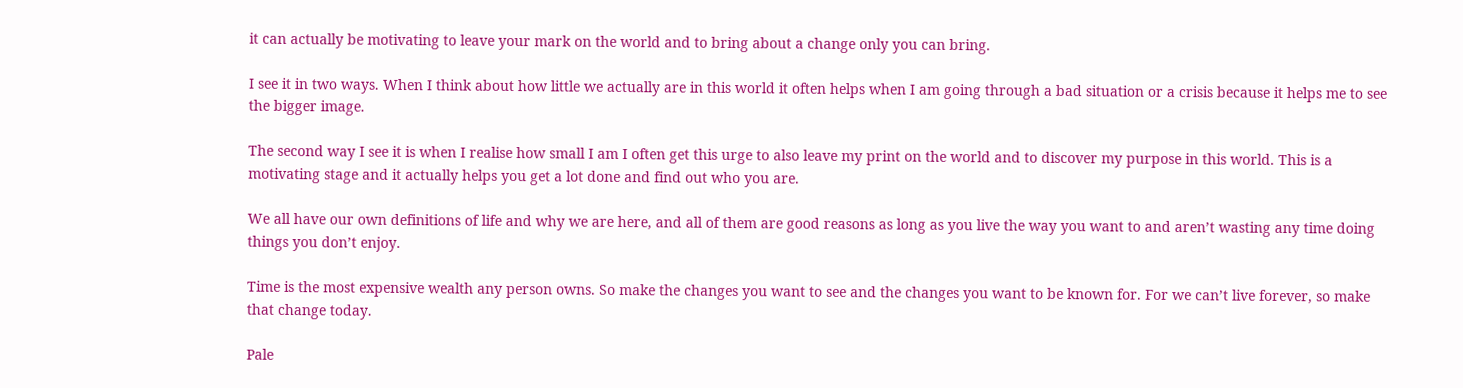it can actually be motivating to leave your mark on the world and to bring about a change only you can bring.

I see it in two ways. When I think about how little we actually are in this world it often helps when I am going through a bad situation or a crisis because it helps me to see the bigger image.

The second way I see it is when I realise how small I am I often get this urge to also leave my print on the world and to discover my purpose in this world. This is a motivating stage and it actually helps you get a lot done and find out who you are.

We all have our own definitions of life and why we are here, and all of them are good reasons as long as you live the way you want to and aren’t wasting any time doing things you don’t enjoy.

Time is the most expensive wealth any person owns. So make the changes you want to see and the changes you want to be known for. For we can’t live forever, so make that change today.

Pale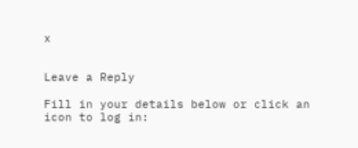x


Leave a Reply

Fill in your details below or click an icon to log in: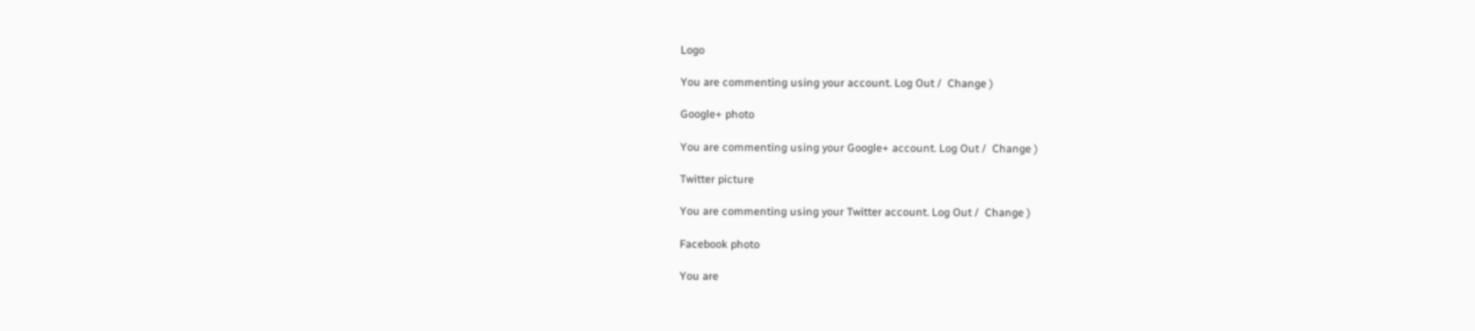Logo

You are commenting using your account. Log Out /  Change )

Google+ photo

You are commenting using your Google+ account. Log Out /  Change )

Twitter picture

You are commenting using your Twitter account. Log Out /  Change )

Facebook photo

You are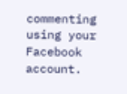commenting using your Facebook account.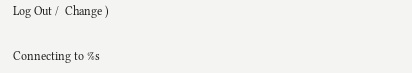Log Out /  Change )


Connecting to %s